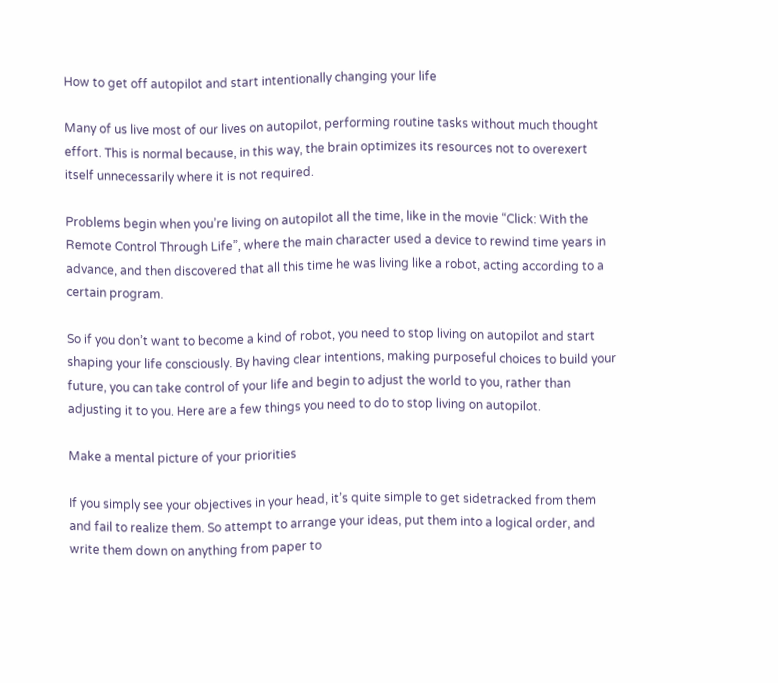How to get off autopilot and start intentionally changing your life

Many of us live most of our lives on autopilot, performing routine tasks without much thought effort. This is normal because, in this way, the brain optimizes its resources not to overexert itself unnecessarily where it is not required.

Problems begin when you’re living on autopilot all the time, like in the movie “Click: With the Remote Control Through Life”, where the main character used a device to rewind time years in advance, and then discovered that all this time he was living like a robot, acting according to a certain program.

So if you don’t want to become a kind of robot, you need to stop living on autopilot and start shaping your life consciously. By having clear intentions, making purposeful choices to build your future, you can take control of your life and begin to adjust the world to you, rather than adjusting it to you. Here are a few things you need to do to stop living on autopilot.

Make a mental picture of your priorities

If you simply see your objectives in your head, it’s quite simple to get sidetracked from them and fail to realize them. So attempt to arrange your ideas, put them into a logical order, and write them down on anything from paper to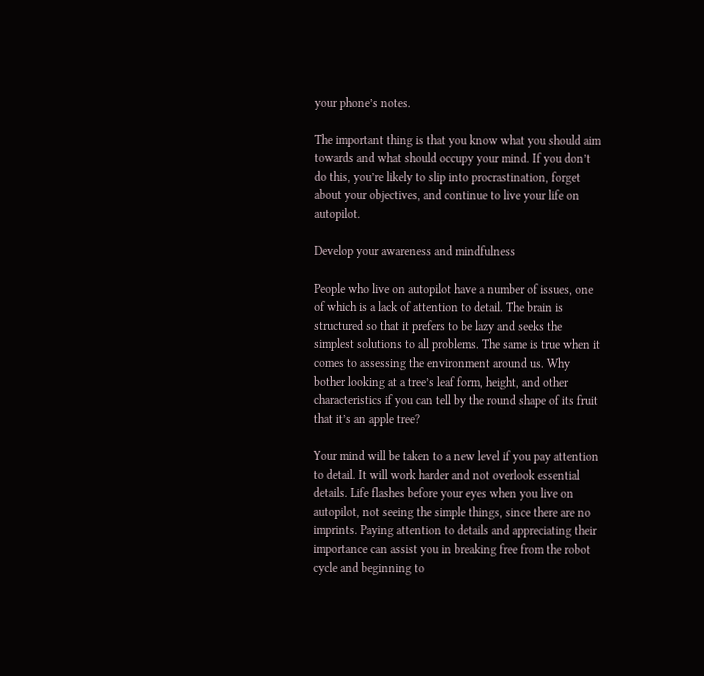your phone’s notes.

The important thing is that you know what you should aim towards and what should occupy your mind. If you don’t do this, you’re likely to slip into procrastination, forget about your objectives, and continue to live your life on autopilot.

Develop your awareness and mindfulness

People who live on autopilot have a number of issues, one of which is a lack of attention to detail. The brain is structured so that it prefers to be lazy and seeks the simplest solutions to all problems. The same is true when it comes to assessing the environment around us. Why bother looking at a tree’s leaf form, height, and other characteristics if you can tell by the round shape of its fruit that it’s an apple tree?

Your mind will be taken to a new level if you pay attention to detail. It will work harder and not overlook essential details. Life flashes before your eyes when you live on autopilot, not seeing the simple things, since there are no imprints. Paying attention to details and appreciating their importance can assist you in breaking free from the robot cycle and beginning to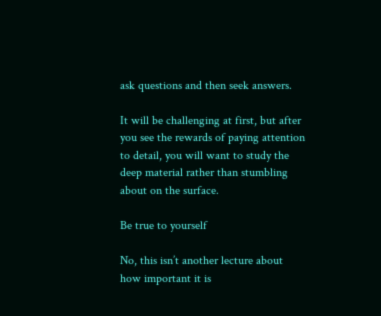ask questions and then seek answers.

It will be challenging at first, but after you see the rewards of paying attention to detail, you will want to study the deep material rather than stumbling about on the surface.

Be true to yourself

No, this isn’t another lecture about how important it is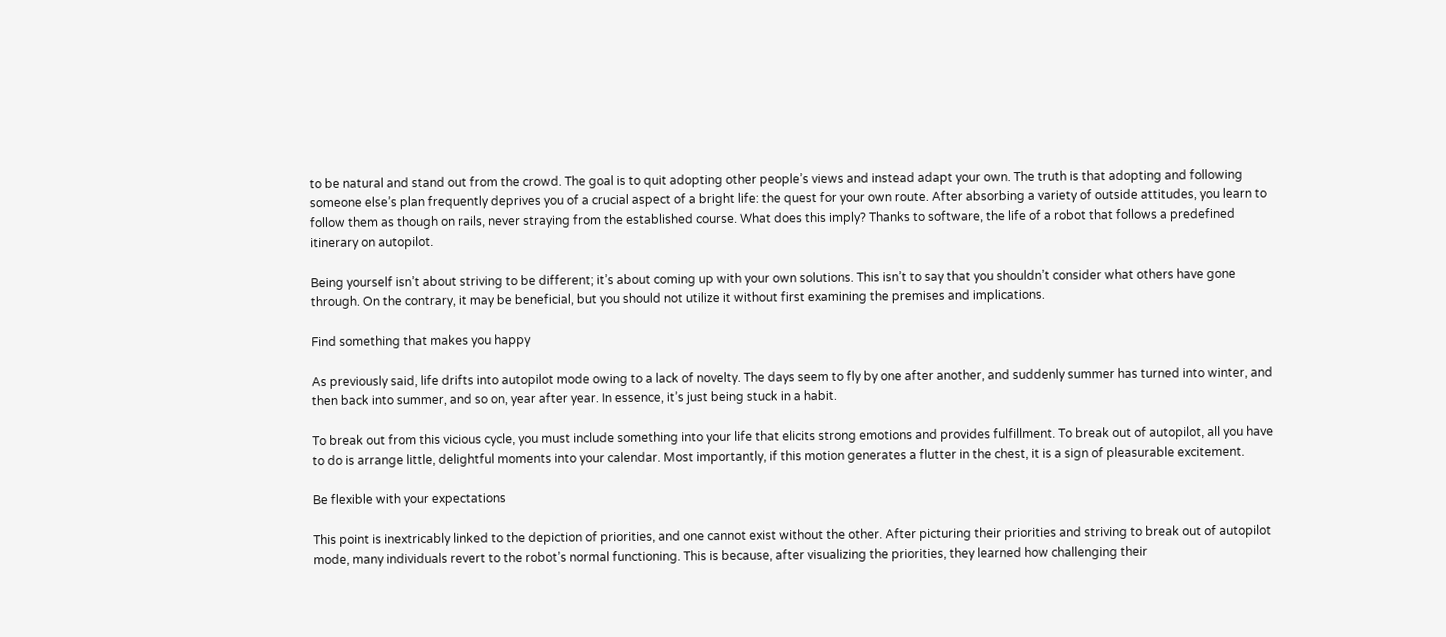to be natural and stand out from the crowd. The goal is to quit adopting other people’s views and instead adapt your own. The truth is that adopting and following someone else’s plan frequently deprives you of a crucial aspect of a bright life: the quest for your own route. After absorbing a variety of outside attitudes, you learn to follow them as though on rails, never straying from the established course. What does this imply? Thanks to software, the life of a robot that follows a predefined itinerary on autopilot.

Being yourself isn’t about striving to be different; it’s about coming up with your own solutions. This isn’t to say that you shouldn’t consider what others have gone through. On the contrary, it may be beneficial, but you should not utilize it without first examining the premises and implications.

Find something that makes you happy

As previously said, life drifts into autopilot mode owing to a lack of novelty. The days seem to fly by one after another, and suddenly summer has turned into winter, and then back into summer, and so on, year after year. In essence, it’s just being stuck in a habit.

To break out from this vicious cycle, you must include something into your life that elicits strong emotions and provides fulfillment. To break out of autopilot, all you have to do is arrange little, delightful moments into your calendar. Most importantly, if this motion generates a flutter in the chest, it is a sign of pleasurable excitement.

Be flexible with your expectations

This point is inextricably linked to the depiction of priorities, and one cannot exist without the other. After picturing their priorities and striving to break out of autopilot mode, many individuals revert to the robot’s normal functioning. This is because, after visualizing the priorities, they learned how challenging their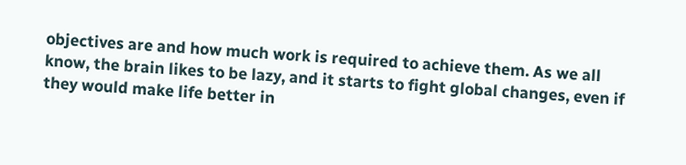objectives are and how much work is required to achieve them. As we all know, the brain likes to be lazy, and it starts to fight global changes, even if they would make life better in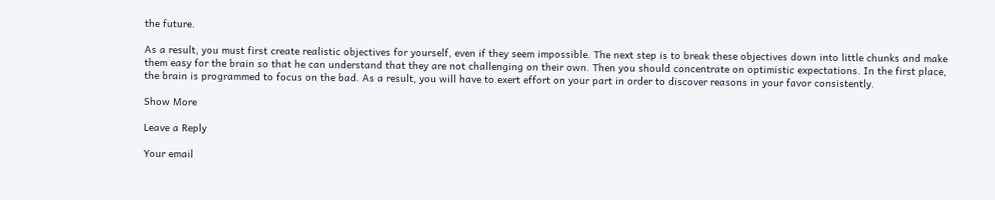the future.

As a result, you must first create realistic objectives for yourself, even if they seem impossible. The next step is to break these objectives down into little chunks and make them easy for the brain so that he can understand that they are not challenging on their own. Then you should concentrate on optimistic expectations. In the first place, the brain is programmed to focus on the bad. As a result, you will have to exert effort on your part in order to discover reasons in your favor consistently.

Show More

Leave a Reply

Your email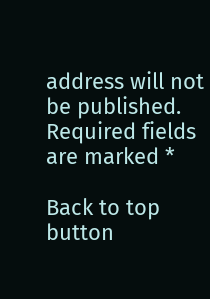address will not be published. Required fields are marked *

Back to top button